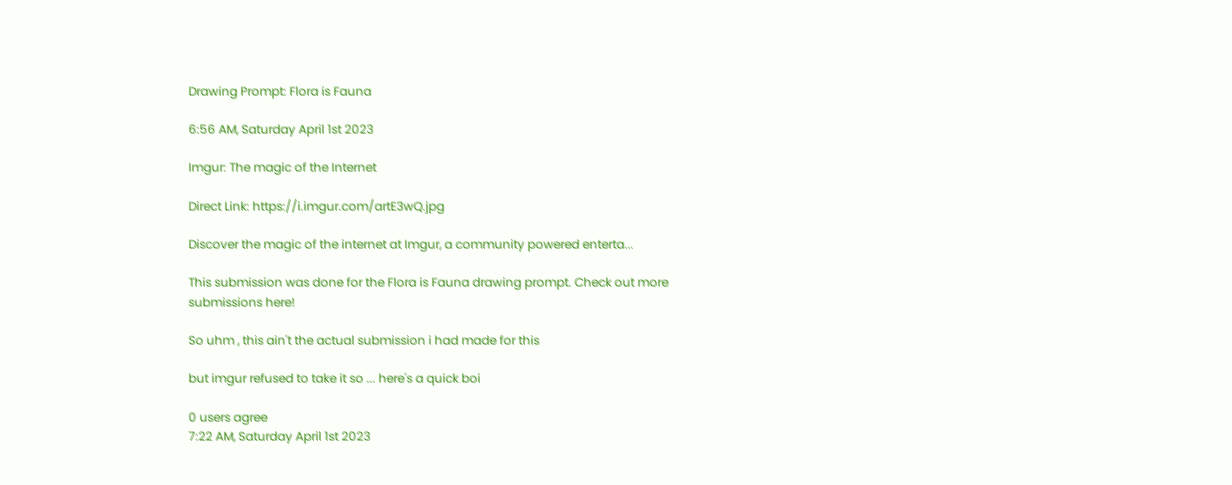Drawing Prompt: Flora is Fauna

6:56 AM, Saturday April 1st 2023

Imgur: The magic of the Internet

Direct Link: https://i.imgur.com/artE3wQ.jpg

Discover the magic of the internet at Imgur, a community powered enterta...

This submission was done for the Flora is Fauna drawing prompt. Check out more submissions here!

So uhm , this ain't the actual submission i had made for this

but imgur refused to take it so ... here's a quick boi

0 users agree
7:22 AM, Saturday April 1st 2023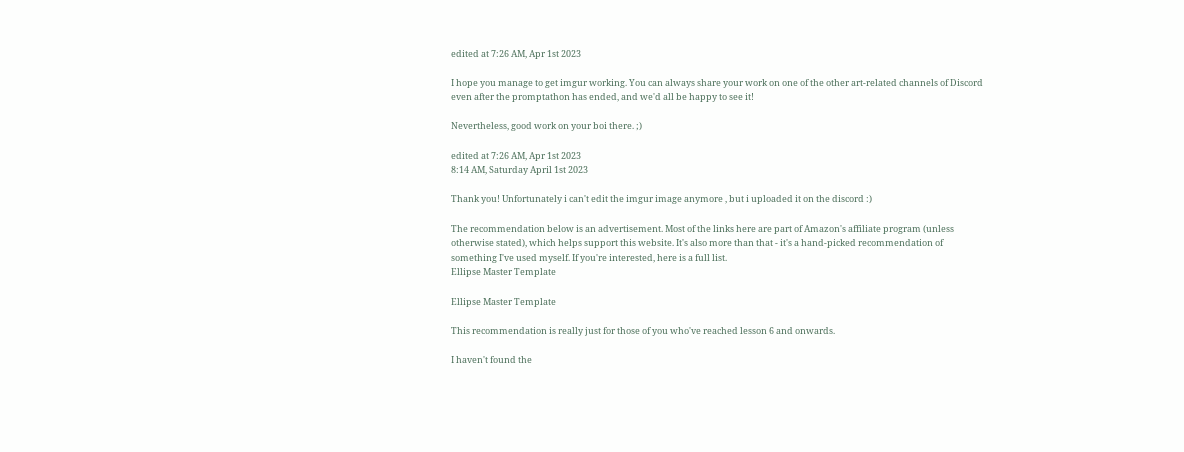edited at 7:26 AM, Apr 1st 2023

I hope you manage to get imgur working. You can always share your work on one of the other art-related channels of Discord even after the promptathon has ended, and we'd all be happy to see it!

Nevertheless, good work on your boi there. ;)

edited at 7:26 AM, Apr 1st 2023
8:14 AM, Saturday April 1st 2023

Thank you! Unfortunately i can't edit the imgur image anymore , but i uploaded it on the discord :)

The recommendation below is an advertisement. Most of the links here are part of Amazon's affiliate program (unless otherwise stated), which helps support this website. It's also more than that - it's a hand-picked recommendation of something I've used myself. If you're interested, here is a full list.
Ellipse Master Template

Ellipse Master Template

This recommendation is really just for those of you who've reached lesson 6 and onwards.

I haven't found the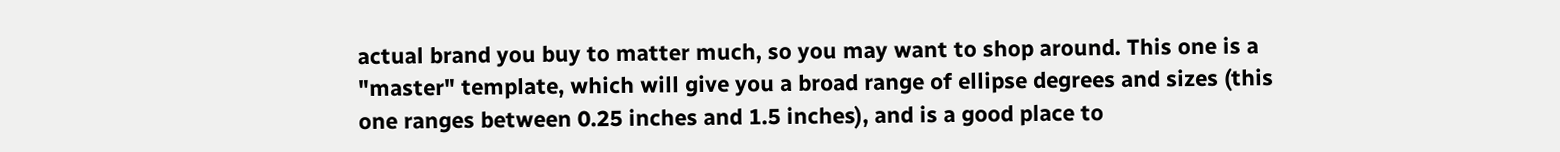actual brand you buy to matter much, so you may want to shop around. This one is a "master" template, which will give you a broad range of ellipse degrees and sizes (this one ranges between 0.25 inches and 1.5 inches), and is a good place to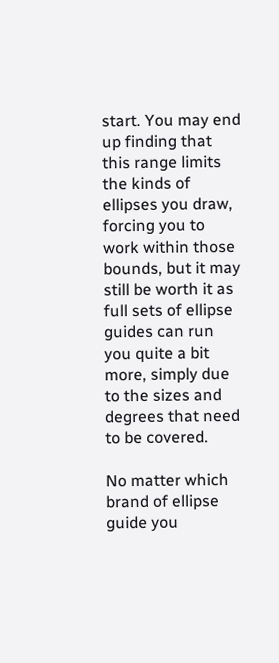start. You may end up finding that this range limits the kinds of ellipses you draw, forcing you to work within those bounds, but it may still be worth it as full sets of ellipse guides can run you quite a bit more, simply due to the sizes and degrees that need to be covered.

No matter which brand of ellipse guide you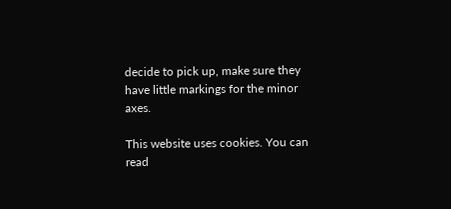decide to pick up, make sure they have little markings for the minor axes.

This website uses cookies. You can read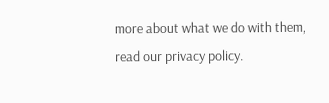more about what we do with them, read our privacy policy.